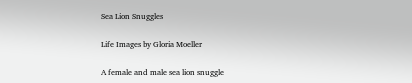Sea Lion Snuggles

Life Images by Gloria Moeller

A female and male sea lion snuggle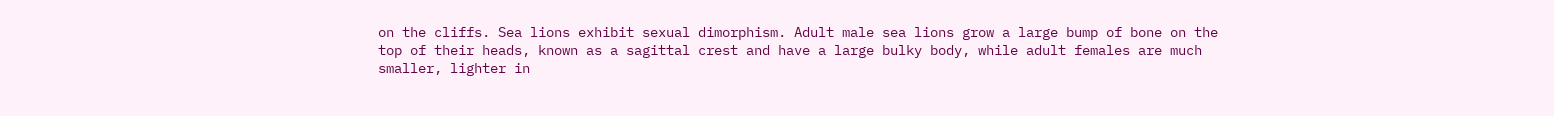on the cliffs. Sea lions exhibit sexual dimorphism. Adult male sea lions grow a large bump of bone on the top of their heads, known as a sagittal crest and have a large bulky body, while adult females are much smaller, lighter in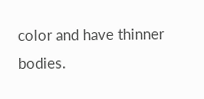color and have thinner bodies.